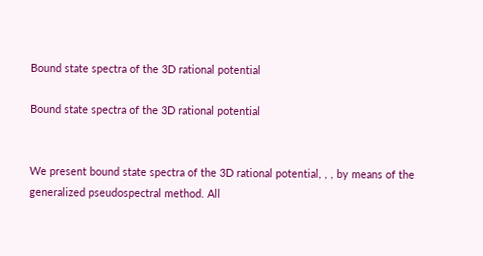Bound state spectra of the 3D rational potential

Bound state spectra of the 3D rational potential


We present bound state spectra of the 3D rational potential, , , by means of the generalized pseudospectral method. All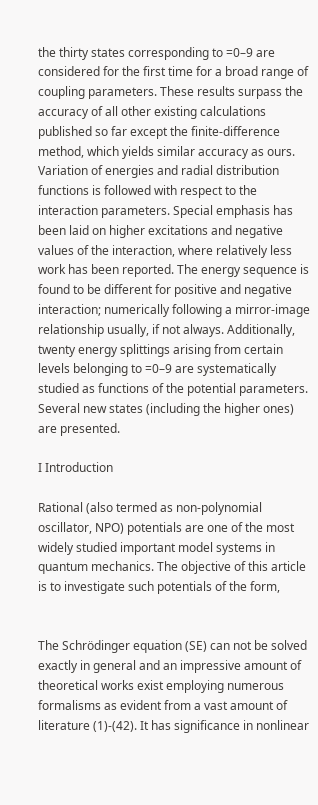the thirty states corresponding to =0–9 are considered for the first time for a broad range of coupling parameters. These results surpass the accuracy of all other existing calculations published so far except the finite-difference method, which yields similar accuracy as ours. Variation of energies and radial distribution functions is followed with respect to the interaction parameters. Special emphasis has been laid on higher excitations and negative values of the interaction, where relatively less work has been reported. The energy sequence is found to be different for positive and negative interaction; numerically following a mirror-image relationship usually, if not always. Additionally, twenty energy splittings arising from certain levels belonging to =0–9 are systematically studied as functions of the potential parameters. Several new states (including the higher ones) are presented.

I Introduction

Rational (also termed as non-polynomial oscillator, NPO) potentials are one of the most widely studied important model systems in quantum mechanics. The objective of this article is to investigate such potentials of the form,


The Schrödinger equation (SE) can not be solved exactly in general and an impressive amount of theoretical works exist employing numerous formalisms as evident from a vast amount of literature (1)-(42). It has significance in nonlinear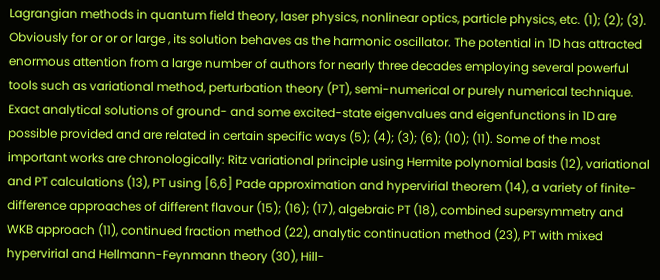Lagrangian methods in quantum field theory, laser physics, nonlinear optics, particle physics, etc. (1); (2); (3). Obviously for or or or large , its solution behaves as the harmonic oscillator. The potential in 1D has attracted enormous attention from a large number of authors for nearly three decades employing several powerful tools such as variational method, perturbation theory (PT), semi-numerical or purely numerical technique. Exact analytical solutions of ground- and some excited-state eigenvalues and eigenfunctions in 1D are possible provided and are related in certain specific ways (5); (4); (3); (6); (10); (11). Some of the most important works are chronologically: Ritz variational principle using Hermite polynomial basis (12), variational and PT calculations (13), PT using [6,6] Pade approximation and hypervirial theorem (14), a variety of finite-difference approaches of different flavour (15); (16); (17), algebraic PT (18), combined supersymmetry and WKB approach (11), continued fraction method (22), analytic continuation method (23), PT with mixed hypervirial and Hellmann-Feynmann theory (30), Hill-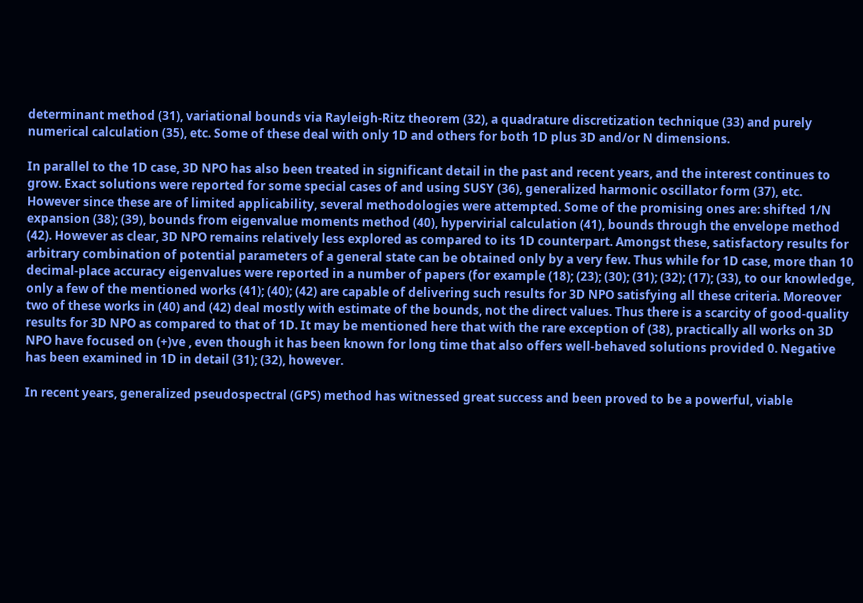determinant method (31), variational bounds via Rayleigh-Ritz theorem (32), a quadrature discretization technique (33) and purely numerical calculation (35), etc. Some of these deal with only 1D and others for both 1D plus 3D and/or N dimensions.

In parallel to the 1D case, 3D NPO has also been treated in significant detail in the past and recent years, and the interest continues to grow. Exact solutions were reported for some special cases of and using SUSY (36), generalized harmonic oscillator form (37), etc. However since these are of limited applicability, several methodologies were attempted. Some of the promising ones are: shifted 1/N expansion (38); (39), bounds from eigenvalue moments method (40), hypervirial calculation (41), bounds through the envelope method (42). However as clear, 3D NPO remains relatively less explored as compared to its 1D counterpart. Amongst these, satisfactory results for arbitrary combination of potential parameters of a general state can be obtained only by a very few. Thus while for 1D case, more than 10 decimal-place accuracy eigenvalues were reported in a number of papers (for example (18); (23); (30); (31); (32); (17); (33), to our knowledge, only a few of the mentioned works (41); (40); (42) are capable of delivering such results for 3D NPO satisfying all these criteria. Moreover two of these works in (40) and (42) deal mostly with estimate of the bounds, not the direct values. Thus there is a scarcity of good-quality results for 3D NPO as compared to that of 1D. It may be mentioned here that with the rare exception of (38), practically all works on 3D NPO have focused on (+)ve , even though it has been known for long time that also offers well-behaved solutions provided 0. Negative has been examined in 1D in detail (31); (32), however.

In recent years, generalized pseudospectral (GPS) method has witnessed great success and been proved to be a powerful, viable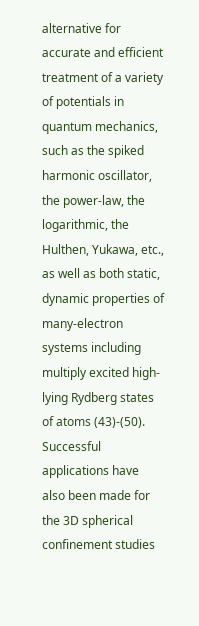alternative for accurate and efficient treatment of a variety of potentials in quantum mechanics, such as the spiked harmonic oscillator, the power-law, the logarithmic, the Hulthen, Yukawa, etc., as well as both static, dynamic properties of many-electron systems including multiply excited high-lying Rydberg states of atoms (43)-(50). Successful applications have also been made for the 3D spherical confinement studies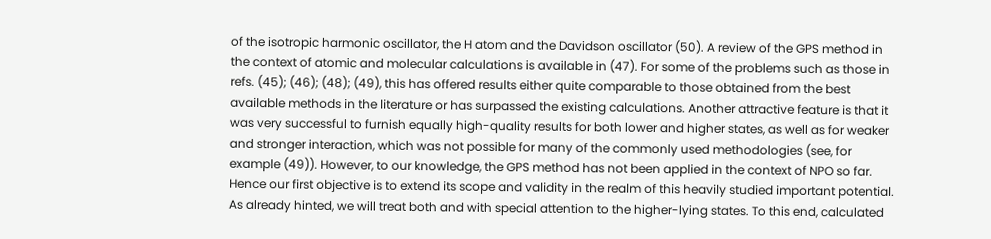of the isotropic harmonic oscillator, the H atom and the Davidson oscillator (50). A review of the GPS method in the context of atomic and molecular calculations is available in (47). For some of the problems such as those in refs. (45); (46); (48); (49), this has offered results either quite comparable to those obtained from the best available methods in the literature or has surpassed the existing calculations. Another attractive feature is that it was very successful to furnish equally high-quality results for both lower and higher states, as well as for weaker and stronger interaction, which was not possible for many of the commonly used methodologies (see, for example (49)). However, to our knowledge, the GPS method has not been applied in the context of NPO so far. Hence our first objective is to extend its scope and validity in the realm of this heavily studied important potential. As already hinted, we will treat both and with special attention to the higher-lying states. To this end, calculated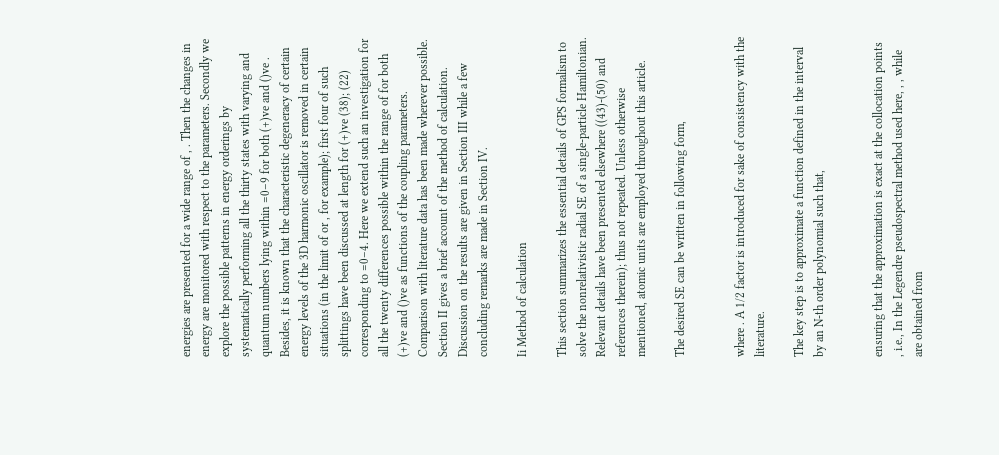energies are presented for a wide range of , . Then the changes in energy are monitored with respect to the parameters. Secondly we explore the possible patterns in energy orderings by systematically performing all the thirty states with varying and quantum numbers lying within =0–9 for both (+)ve and ()ve . Besides, it is known that the characteristic degeneracy of certain energy levels of the 3D harmonic oscillator is removed in certain situations (in the limit of or , for example); first four of such splittings have been discussed at length for (+)ve (38); (22) corresponding to =0–4. Here we extend such an investigation for all the twenty differences possible within the range of for both (+)ve and ()ve as functions of the coupling parameters. Comparison with literature data has been made wherever possible. Section II gives a brief account of the method of calculation. Discussion on the results are given in Section III while a few concluding remarks are made in Section IV.

Ii Method of calculation

This section summarizes the essential details of GPS formalism to solve the nonrelativistic radial SE of a single-particle Hamiltonian. Relevant details have been presented elsewhere ((43)-(50) and references therein); thus not repeated. Unless otherwise mentioned, atomic units are employed throughout this article.

The desired SE can be written in following form,


where . A 1/2 factor is introduced for sake of consistency with the literature.

The key step is to approximate a function defined in the interval by an N-th order polynomial such that,


ensuring that the approximation is exact at the collocation points , i.e., In the Legendre pseudospectral method used here, , , while are obtained from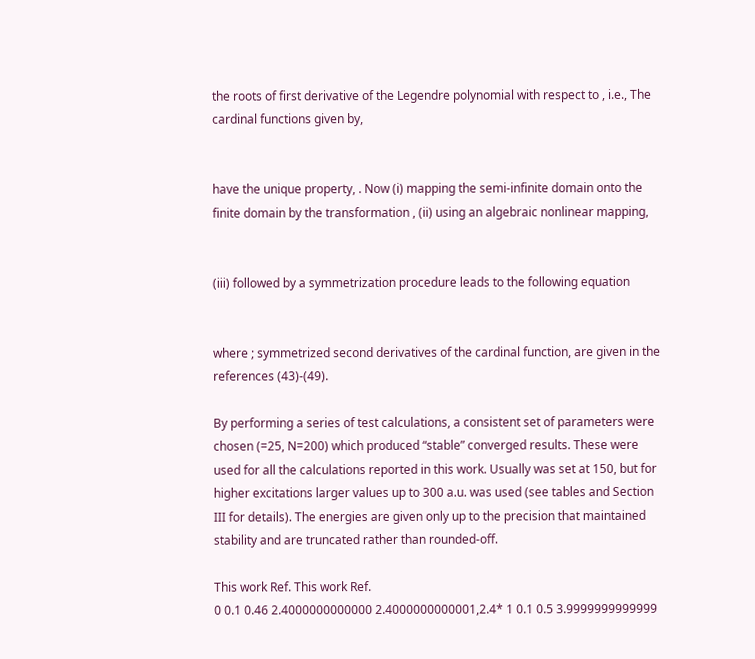the roots of first derivative of the Legendre polynomial with respect to , i.e., The cardinal functions given by,


have the unique property, . Now (i) mapping the semi-infinite domain onto the finite domain by the transformation , (ii) using an algebraic nonlinear mapping,


(iii) followed by a symmetrization procedure leads to the following equation


where ; symmetrized second derivatives of the cardinal function, are given in the references (43)-(49).

By performing a series of test calculations, a consistent set of parameters were chosen (=25, N=200) which produced “stable” converged results. These were used for all the calculations reported in this work. Usually was set at 150, but for higher excitations larger values up to 300 a.u. was used (see tables and Section III for details). The energies are given only up to the precision that maintained stability and are truncated rather than rounded-off.

This work Ref. This work Ref.
0 0.1 0.46 2.4000000000000 2.4000000000001,2.4* 1 0.1 0.5 3.9999999999999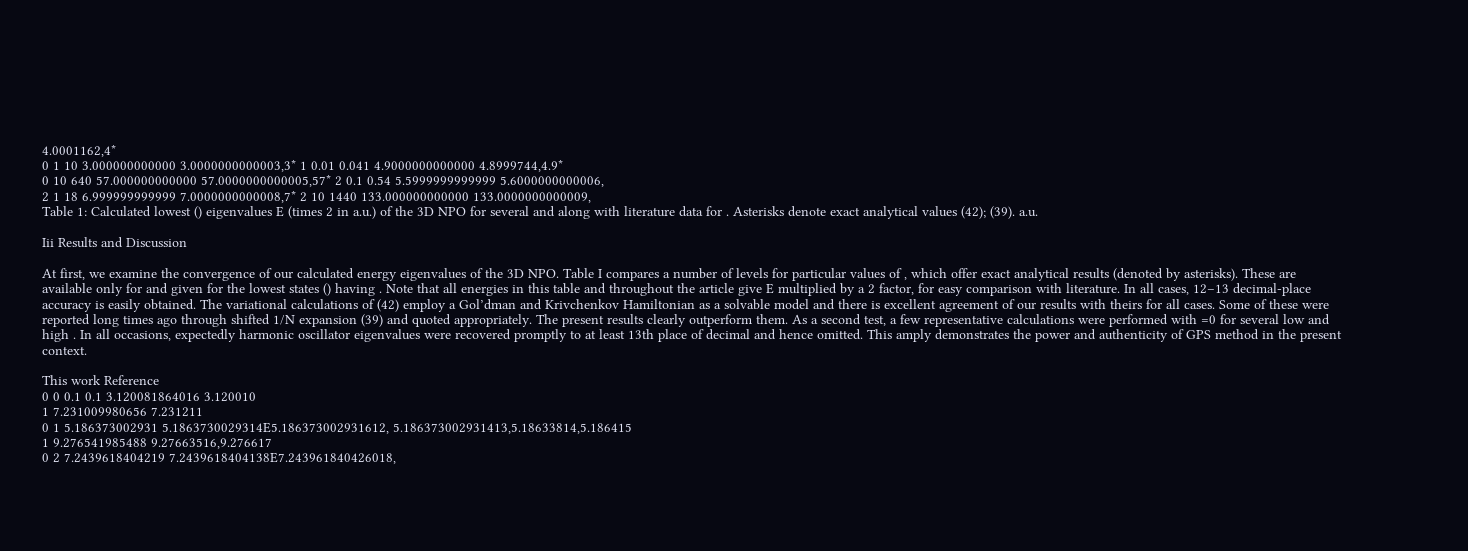4.0001162,4*
0 1 10 3.000000000000 3.0000000000003,3* 1 0.01 0.041 4.9000000000000 4.8999744,4.9*
0 10 640 57.000000000000 57.0000000000005,57* 2 0.1 0.54 5.5999999999999 5.6000000000006,
2 1 18 6.999999999999 7.0000000000008,7* 2 10 1440 133.000000000000 133.0000000000009,
Table 1: Calculated lowest () eigenvalues E (times 2 in a.u.) of the 3D NPO for several and along with literature data for . Asterisks denote exact analytical values (42); (39). a.u.

Iii Results and Discussion

At first, we examine the convergence of our calculated energy eigenvalues of the 3D NPO. Table I compares a number of levels for particular values of , which offer exact analytical results (denoted by asterisks). These are available only for and given for the lowest states () having . Note that all energies in this table and throughout the article give E multiplied by a 2 factor, for easy comparison with literature. In all cases, 12–13 decimal-place accuracy is easily obtained. The variational calculations of (42) employ a Gol’dman and Krivchenkov Hamiltonian as a solvable model and there is excellent agreement of our results with theirs for all cases. Some of these were reported long times ago through shifted 1/N expansion (39) and quoted appropriately. The present results clearly outperform them. As a second test, a few representative calculations were performed with =0 for several low and high . In all occasions, expectedly harmonic oscillator eigenvalues were recovered promptly to at least 13th place of decimal and hence omitted. This amply demonstrates the power and authenticity of GPS method in the present context.

This work Reference
0 0 0.1 0.1 3.120081864016 3.120010
1 7.231009980656 7.231211
0 1 5.186373002931 5.1863730029314E5.186373002931612, 5.186373002931413,5.18633814,5.186415
1 9.276541985488 9.27663516,9.276617
0 2 7.2439618404219 7.2439618404138E7.243961840426018,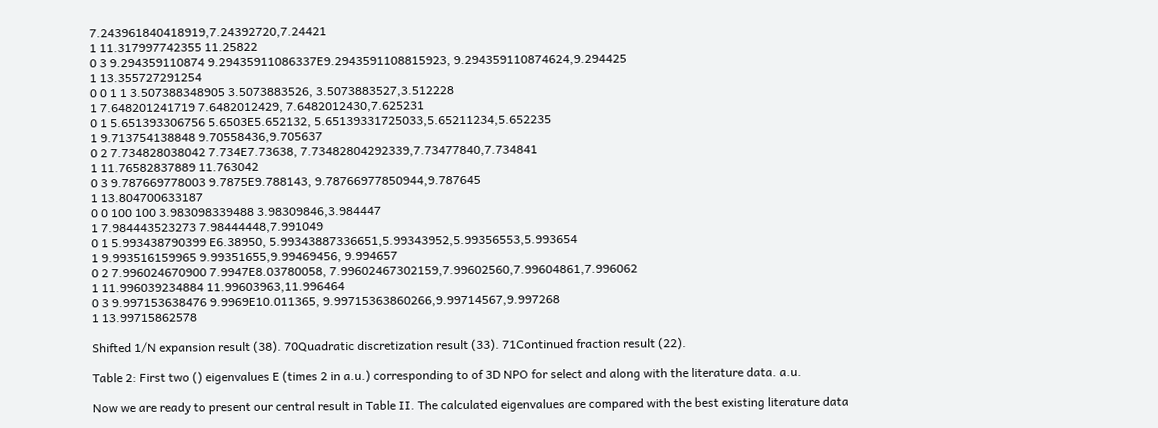7.243961840418919,7.24392720,7.24421
1 11.317997742355 11.25822
0 3 9.294359110874 9.29435911086337E9.2943591108815923, 9.294359110874624,9.294425
1 13.355727291254
0 0 1 1 3.507388348905 3.5073883526, 3.5073883527,3.512228
1 7.648201241719 7.6482012429, 7.6482012430,7.625231
0 1 5.651393306756 5.6503E5.652132, 5.65139331725033,5.65211234,5.652235
1 9.713754138848 9.70558436,9.705637
0 2 7.734828038042 7.734E7.73638, 7.73482804292339,7.73477840,7.734841
1 11.76582837889 11.763042
0 3 9.787669778003 9.7875E9.788143, 9.78766977850944,9.787645
1 13.804700633187
0 0 100 100 3.983098339488 3.98309846,3.984447
1 7.984443523273 7.98444448,7.991049
0 1 5.993438790399 E6.38950, 5.99343887336651,5.99343952,5.99356553,5.993654
1 9.993516159965 9.99351655,9.99469456, 9.994657
0 2 7.996024670900 7.9947E8.03780058, 7.99602467302159,7.99602560,7.99604861,7.996062
1 11.996039234884 11.99603963,11.996464
0 3 9.997153638476 9.9969E10.011365, 9.99715363860266,9.99714567,9.997268
1 13.99715862578

Shifted 1/N expansion result (38). 70Quadratic discretization result (33). 71Continued fraction result (22).

Table 2: First two () eigenvalues E (times 2 in a.u.) corresponding to of 3D NPO for select and along with the literature data. a.u.

Now we are ready to present our central result in Table II. The calculated eigenvalues are compared with the best existing literature data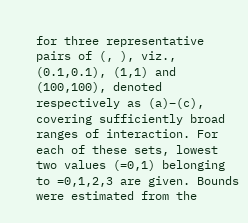for three representative pairs of (, ), viz., (0.1,0.1), (1,1) and (100,100), denoted respectively as (a)–(c), covering sufficiently broad ranges of interaction. For each of these sets, lowest two values (=0,1) belonging to =0,1,2,3 are given. Bounds were estimated from the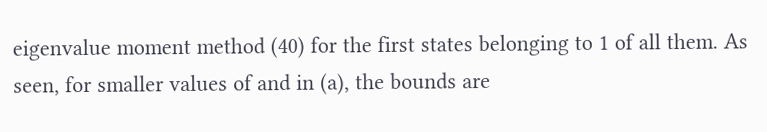eigenvalue moment method (40) for the first states belonging to 1 of all them. As seen, for smaller values of and in (a), the bounds are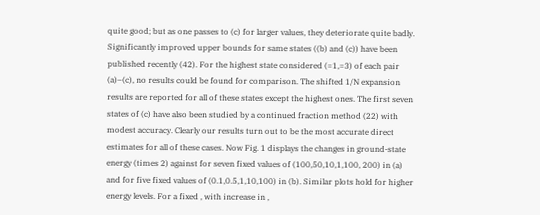quite good; but as one passes to (c) for larger values, they deteriorate quite badly. Significantly improved upper bounds for same states ((b) and (c)) have been published recently (42). For the highest state considered (=1,=3) of each pair (a)–(c), no results could be found for comparison. The shifted 1/N expansion results are reported for all of these states except the highest ones. The first seven states of (c) have also been studied by a continued fraction method (22) with modest accuracy. Clearly our results turn out to be the most accurate direct estimates for all of these cases. Now Fig. 1 displays the changes in ground-state energy (times 2) against for seven fixed values of (100,50,10,1,100, 200) in (a) and for five fixed values of (0.1,0.5,1,10,100) in (b). Similar plots hold for higher energy levels. For a fixed , with increase in ,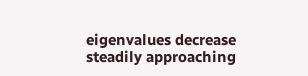eigenvalues decrease steadily approaching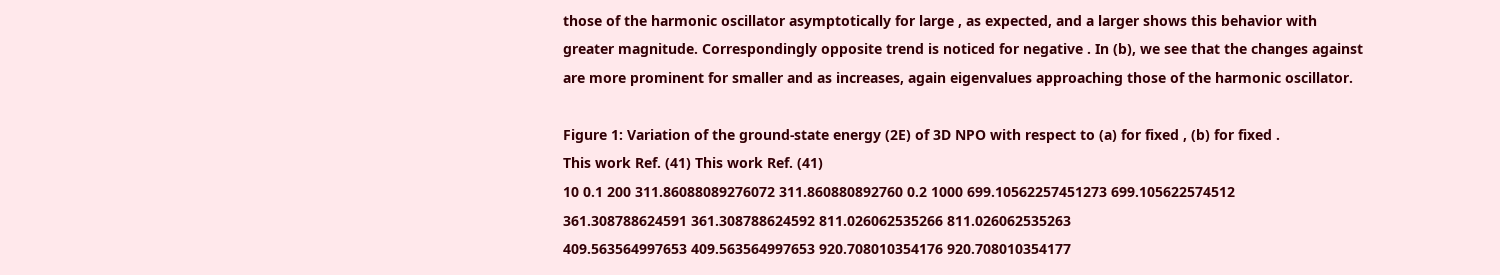those of the harmonic oscillator asymptotically for large , as expected, and a larger shows this behavior with greater magnitude. Correspondingly opposite trend is noticed for negative . In (b), we see that the changes against are more prominent for smaller and as increases, again eigenvalues approaching those of the harmonic oscillator.

Figure 1: Variation of the ground-state energy (2E) of 3D NPO with respect to (a) for fixed , (b) for fixed .
This work Ref. (41) This work Ref. (41)
10 0.1 200 311.86088089276072 311.860880892760 0.2 1000 699.10562257451273 699.105622574512
361.308788624591 361.308788624592 811.026062535266 811.026062535263
409.563564997653 409.563564997653 920.708010354176 920.708010354177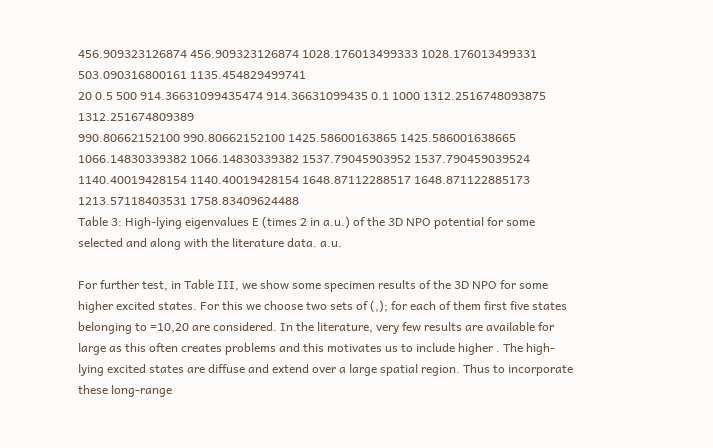456.909323126874 456.909323126874 1028.176013499333 1028.176013499331
503.090316800161 1135.454829499741
20 0.5 500 914.36631099435474 914.36631099435 0.1 1000 1312.2516748093875 1312.251674809389
990.80662152100 990.80662152100 1425.58600163865 1425.586001638665
1066.14830339382 1066.14830339382 1537.79045903952 1537.790459039524
1140.40019428154 1140.40019428154 1648.87112288517 1648.871122885173
1213.57118403531 1758.83409624488
Table 3: High-lying eigenvalues E (times 2 in a.u.) of the 3D NPO potential for some selected and along with the literature data. a.u.

For further test, in Table III, we show some specimen results of the 3D NPO for some higher excited states. For this we choose two sets of (,); for each of them first five states belonging to =10,20 are considered. In the literature, very few results are available for large as this often creates problems and this motivates us to include higher . The high-lying excited states are diffuse and extend over a large spatial region. Thus to incorporate these long-range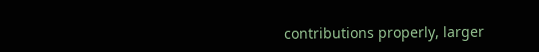contributions properly, larger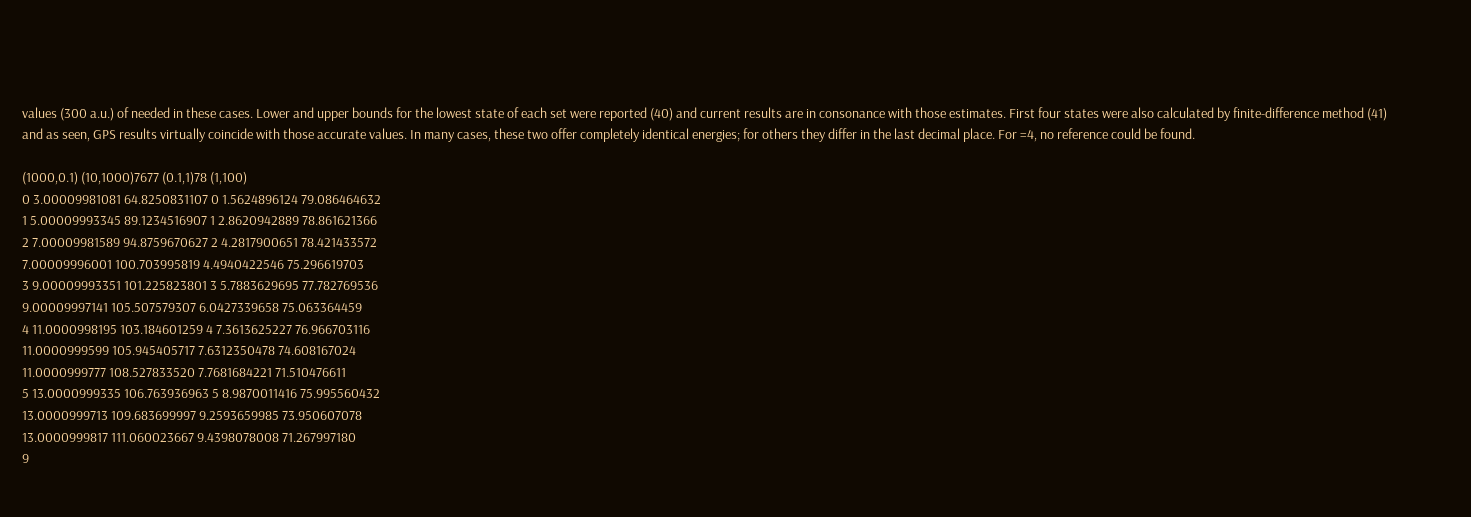values (300 a.u.) of needed in these cases. Lower and upper bounds for the lowest state of each set were reported (40) and current results are in consonance with those estimates. First four states were also calculated by finite-difference method (41) and as seen, GPS results virtually coincide with those accurate values. In many cases, these two offer completely identical energies; for others they differ in the last decimal place. For =4, no reference could be found.

(1000,0.1) (10,1000)7677 (0.1,1)78 (1,100)
0 3.00009981081 64.8250831107 0 1.5624896124 79.086464632
1 5.00009993345 89.1234516907 1 2.8620942889 78.861621366
2 7.00009981589 94.8759670627 2 4.2817900651 78.421433572
7.00009996001 100.703995819 4.4940422546 75.296619703
3 9.00009993351 101.225823801 3 5.7883629695 77.782769536
9.00009997141 105.507579307 6.0427339658 75.063364459
4 11.0000998195 103.184601259 4 7.3613625227 76.966703116
11.0000999599 105.945405717 7.6312350478 74.608167024
11.0000999777 108.527833520 7.7681684221 71.510476611
5 13.0000999335 106.763936963 5 8.9870011416 75.995560432
13.0000999713 109.683699997 9.2593659985 73.950607078
13.0000999817 111.060023667 9.4398078008 71.267997180
9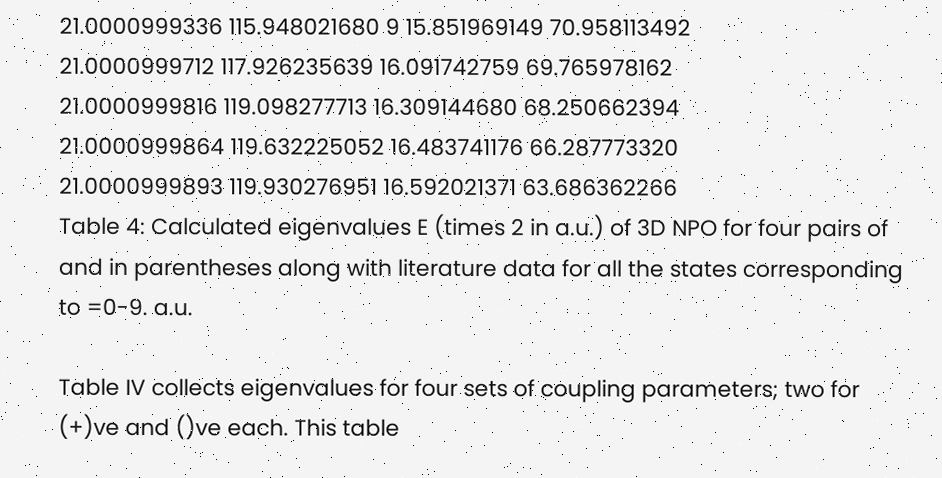21.0000999336 115.948021680 9 15.851969149 70.958113492
21.0000999712 117.926235639 16.091742759 69.765978162
21.0000999816 119.098277713 16.309144680 68.250662394
21.0000999864 119.632225052 16.483741176 66.287773320
21.0000999893 119.930276951 16.592021371 63.686362266
Table 4: Calculated eigenvalues E (times 2 in a.u.) of 3D NPO for four pairs of and in parentheses along with literature data for all the states corresponding to =0-9. a.u.

Table IV collects eigenvalues for four sets of coupling parameters; two for (+)ve and ()ve each. This table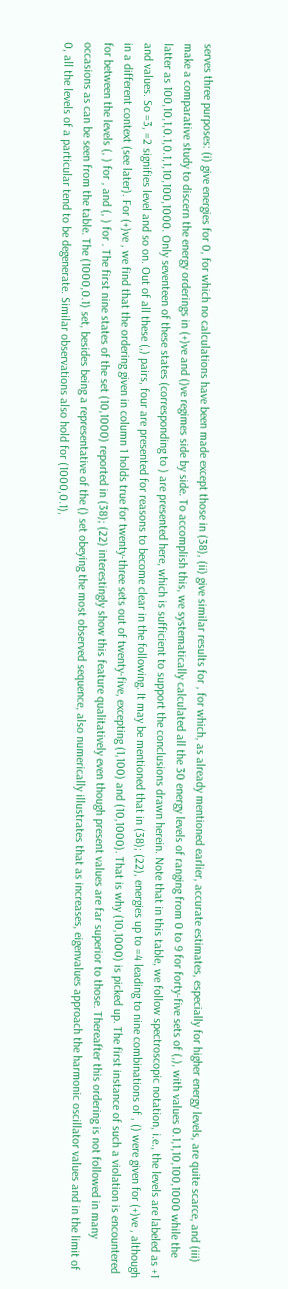serves three purposes: (i) give energies for 0, for which no calculations have been made except those in (38), (ii) give similar results for , for which, as already mentioned earlier, accurate estimates, especially for higher energy levels, are quite scarce, and (iii) make a comparative study to discern the energy orderings in (+)ve and ()ve regimes side by side. To accomplish this, we systematically calculated all the 30 energy levels of ranging from 0 to 9 for forty-five sets of (,), with values 0.1,1,10,100,1000 while the latter as 100,10,1,0.1,0.1,1,10,100,1000. Only seventeen of these states (corresponding to ) are presented here, which is sufficient to support the conclusions drawn herein. Note that in this table, we follow spectroscopic notation, i.e., the levels are labeled as +1 and values. So =3, =2 signifies level and so on. Out of all these (,) pairs, four are presented for reasons to become clear in the following. It may be mentioned that in (38); (22), energies up to =4 leading to nine combinations of , () were given for (+)ve , although in a different context (see later). For (+)ve , we find that the ordering given in column 1 holds true for twenty-three sets out of twenty-five, excepting (1,100) and (10,1000). That is why (10,1000) is picked up. The first instance of such a violation is encountered for between the levels (, ) for , and (, ) for . The first nine states of the set (10,1000) reported in (38); (22) interestingly show this feature qualitatively even though present values are far superior to those. Thereafter this ordering is not followed in many occasions as can be seen from the table. The (1000,0.1) set, besides being a representative of the () set obeying the most observed sequence, also numerically illustrates that as increases, eigenvalues approach the harmonic oscillator values and in the limit of 0, all the levels of a particular tend to be degenerate. Similar observations also hold for (1000,0.1),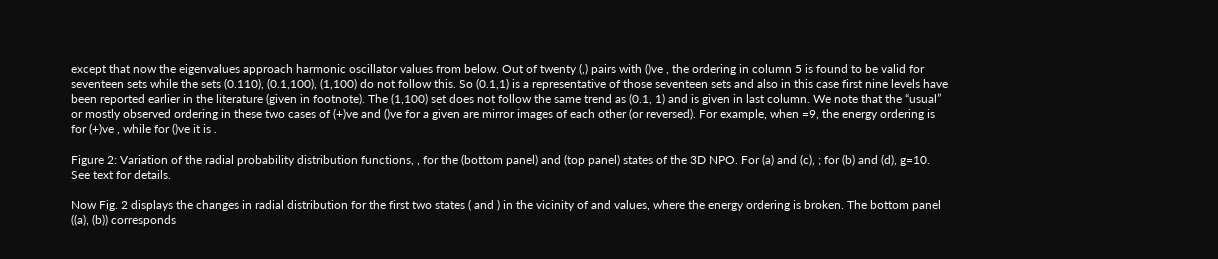except that now the eigenvalues approach harmonic oscillator values from below. Out of twenty (,) pairs with ()ve , the ordering in column 5 is found to be valid for seventeen sets while the sets (0.110), (0.1,100), (1,100) do not follow this. So (0.1,1) is a representative of those seventeen sets and also in this case first nine levels have been reported earlier in the literature (given in footnote). The (1,100) set does not follow the same trend as (0.1, 1) and is given in last column. We note that the “usual” or mostly observed ordering in these two cases of (+)ve and ()ve for a given are mirror images of each other (or reversed). For example, when =9, the energy ordering is for (+)ve , while for ()ve it is .

Figure 2: Variation of the radial probability distribution functions, , for the (bottom panel) and (top panel) states of the 3D NPO. For (a) and (c), ; for (b) and (d), g=10. See text for details.

Now Fig. 2 displays the changes in radial distribution for the first two states ( and ) in the vicinity of and values, where the energy ordering is broken. The bottom panel ((a), (b)) corresponds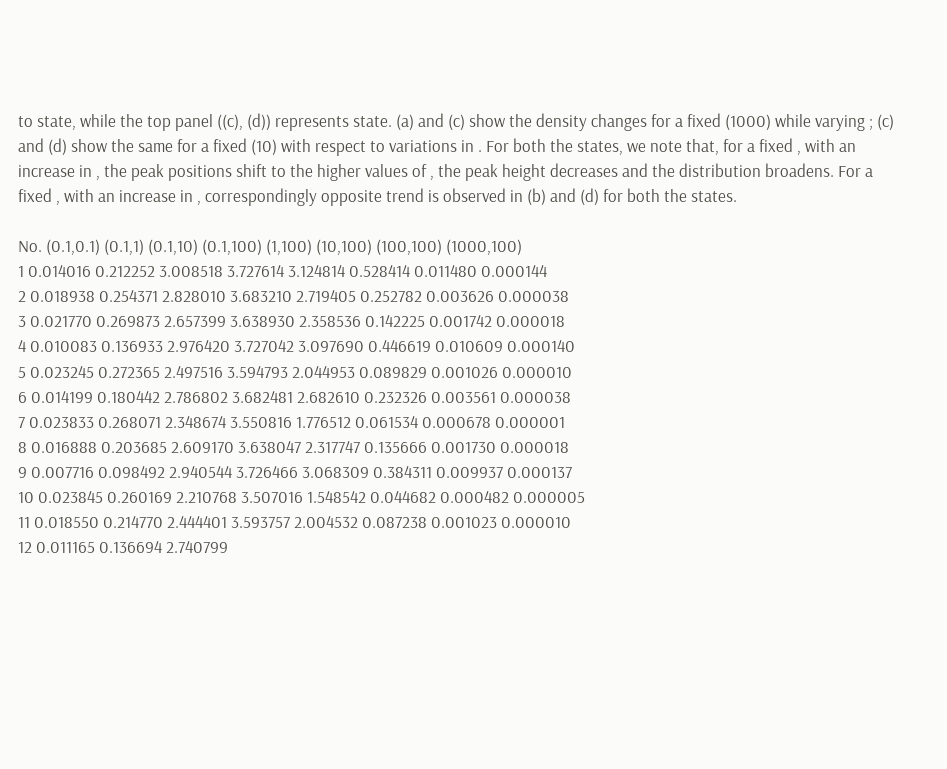to state, while the top panel ((c), (d)) represents state. (a) and (c) show the density changes for a fixed (1000) while varying ; (c) and (d) show the same for a fixed (10) with respect to variations in . For both the states, we note that, for a fixed , with an increase in , the peak positions shift to the higher values of , the peak height decreases and the distribution broadens. For a fixed , with an increase in , correspondingly opposite trend is observed in (b) and (d) for both the states.

No. (0.1,0.1) (0.1,1) (0.1,10) (0.1,100) (1,100) (10,100) (100,100) (1000,100)
1 0.014016 0.212252 3.008518 3.727614 3.124814 0.528414 0.011480 0.000144
2 0.018938 0.254371 2.828010 3.683210 2.719405 0.252782 0.003626 0.000038
3 0.021770 0.269873 2.657399 3.638930 2.358536 0.142225 0.001742 0.000018
4 0.010083 0.136933 2.976420 3.727042 3.097690 0.446619 0.010609 0.000140
5 0.023245 0.272365 2.497516 3.594793 2.044953 0.089829 0.001026 0.000010
6 0.014199 0.180442 2.786802 3.682481 2.682610 0.232326 0.003561 0.000038
7 0.023833 0.268071 2.348674 3.550816 1.776512 0.061534 0.000678 0.000001
8 0.016888 0.203685 2.609170 3.638047 2.317747 0.135666 0.001730 0.000018
9 0.007716 0.098492 2.940544 3.726466 3.068309 0.384311 0.009937 0.000137
10 0.023845 0.260169 2.210768 3.507016 1.548542 0.044682 0.000482 0.000005
11 0.018550 0.214770 2.444401 3.593757 2.004532 0.087238 0.001023 0.000010
12 0.011165 0.136694 2.740799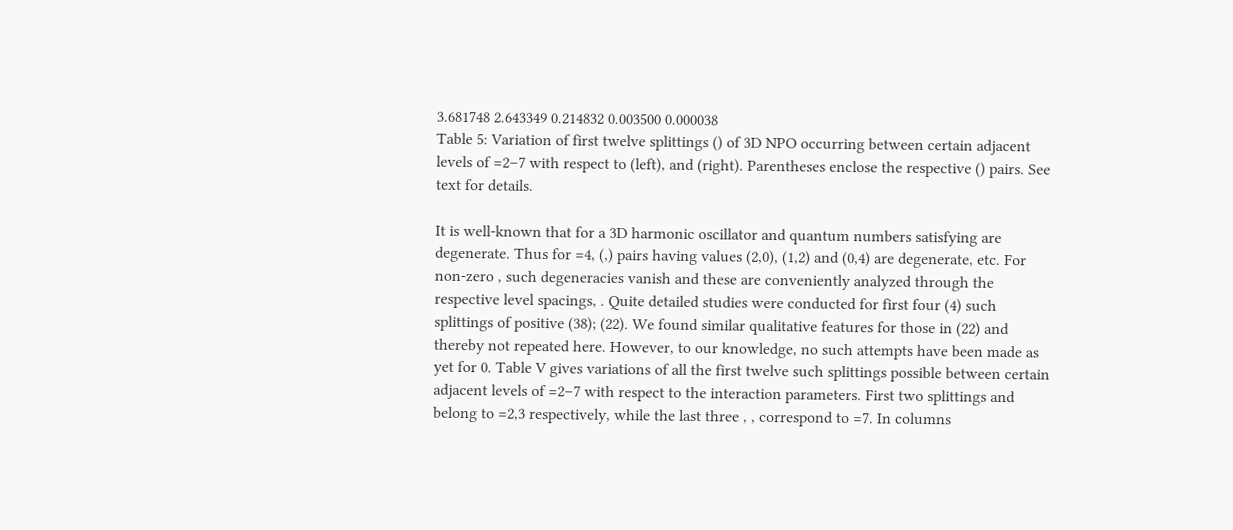3.681748 2.643349 0.214832 0.003500 0.000038
Table 5: Variation of first twelve splittings () of 3D NPO occurring between certain adjacent levels of =2–7 with respect to (left), and (right). Parentheses enclose the respective () pairs. See text for details.

It is well-known that for a 3D harmonic oscillator and quantum numbers satisfying are degenerate. Thus for =4, (,) pairs having values (2,0), (1,2) and (0,4) are degenerate, etc. For non-zero , such degeneracies vanish and these are conveniently analyzed through the respective level spacings, . Quite detailed studies were conducted for first four (4) such splittings of positive (38); (22). We found similar qualitative features for those in (22) and thereby not repeated here. However, to our knowledge, no such attempts have been made as yet for 0. Table V gives variations of all the first twelve such splittings possible between certain adjacent levels of =2–7 with respect to the interaction parameters. First two splittings and belong to =2,3 respectively, while the last three , , correspond to =7. In columns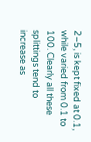2–5, is kept fixed at 0.1, while varied from 0.1 to 100. Clearly all these splittings tend to increase as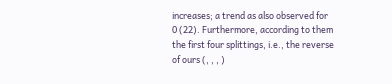increases; a trend as also observed for 0 (22). Furthermore, according to them the first four splittings, i.e., the reverse of ours (, , , )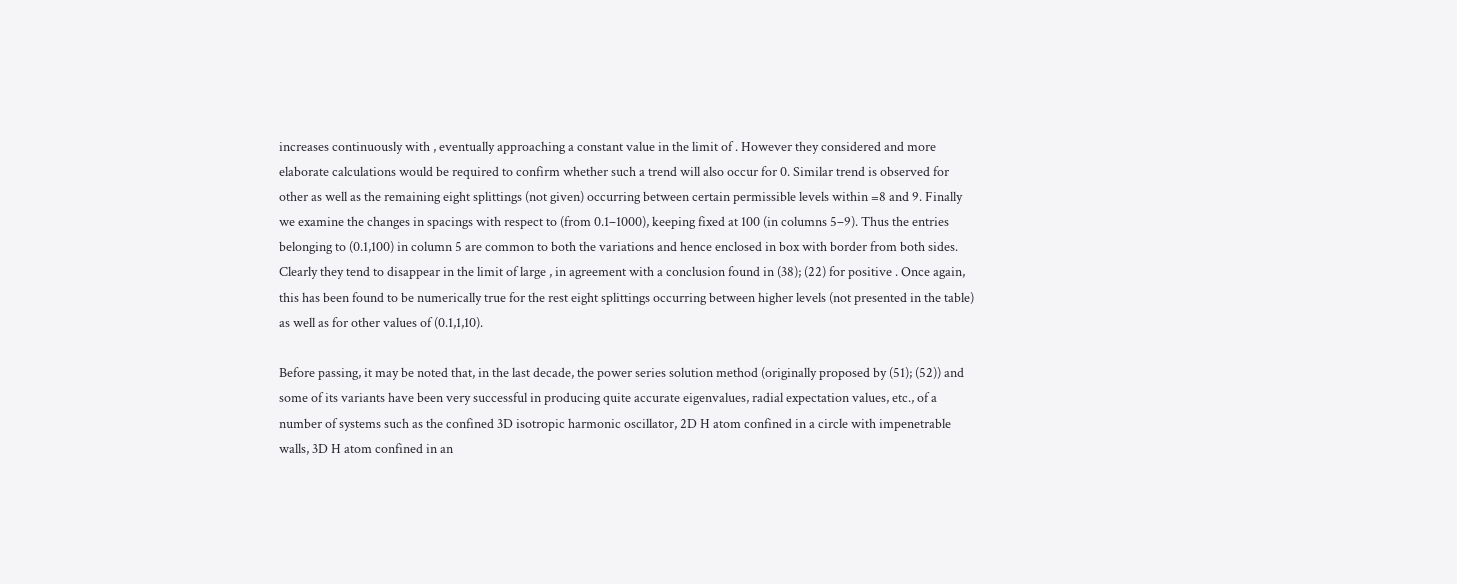increases continuously with , eventually approaching a constant value in the limit of . However they considered and more elaborate calculations would be required to confirm whether such a trend will also occur for 0. Similar trend is observed for other as well as the remaining eight splittings (not given) occurring between certain permissible levels within =8 and 9. Finally we examine the changes in spacings with respect to (from 0.1–1000), keeping fixed at 100 (in columns 5–9). Thus the entries belonging to (0.1,100) in column 5 are common to both the variations and hence enclosed in box with border from both sides. Clearly they tend to disappear in the limit of large , in agreement with a conclusion found in (38); (22) for positive . Once again, this has been found to be numerically true for the rest eight splittings occurring between higher levels (not presented in the table) as well as for other values of (0.1,1,10).

Before passing, it may be noted that, in the last decade, the power series solution method (originally proposed by (51); (52)) and some of its variants have been very successful in producing quite accurate eigenvalues, radial expectation values, etc., of a number of systems such as the confined 3D isotropic harmonic oscillator, 2D H atom confined in a circle with impenetrable walls, 3D H atom confined in an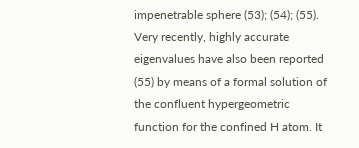impenetrable sphere (53); (54); (55). Very recently, highly accurate eigenvalues have also been reported (55) by means of a formal solution of the confluent hypergeometric function for the confined H atom. It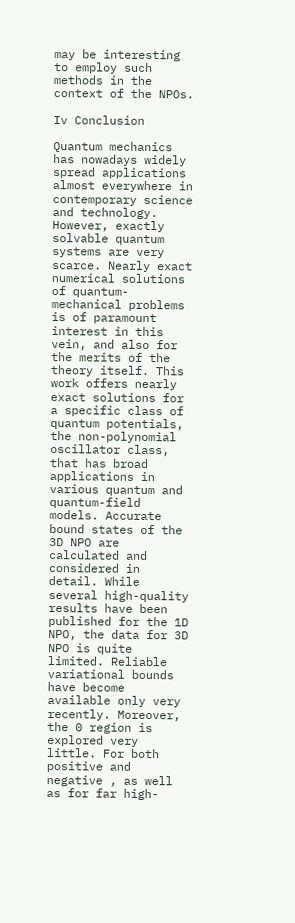may be interesting to employ such methods in the context of the NPOs.

Iv Conclusion

Quantum mechanics has nowadays widely spread applications almost everywhere in contemporary science and technology. However, exactly solvable quantum systems are very scarce. Nearly exact numerical solutions of quantum-mechanical problems is of paramount interest in this vein, and also for the merits of the theory itself. This work offers nearly exact solutions for a specific class of quantum potentials, the non-polynomial oscillator class, that has broad applications in various quantum and quantum-field models. Accurate bound states of the 3D NPO are calculated and considered in detail. While several high-quality results have been published for the 1D NPO, the data for 3D NPO is quite limited. Reliable variational bounds have become available only very recently. Moreover, the 0 region is explored very little. For both positive and negative , as well as for far high-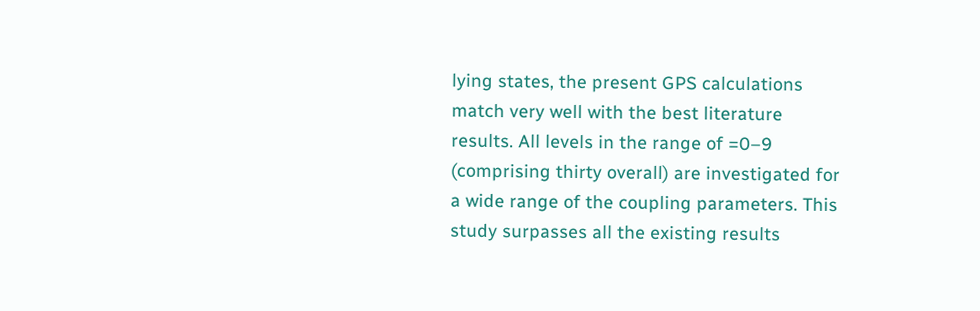lying states, the present GPS calculations match very well with the best literature results. All levels in the range of =0–9 (comprising thirty overall) are investigated for a wide range of the coupling parameters. This study surpasses all the existing results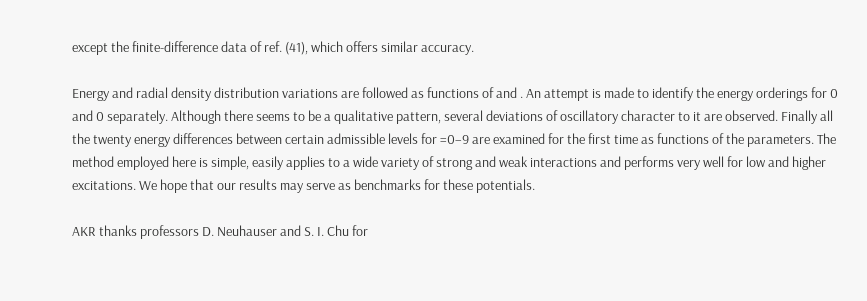except the finite-difference data of ref. (41), which offers similar accuracy.

Energy and radial density distribution variations are followed as functions of and . An attempt is made to identify the energy orderings for 0 and 0 separately. Although there seems to be a qualitative pattern, several deviations of oscillatory character to it are observed. Finally all the twenty energy differences between certain admissible levels for =0–9 are examined for the first time as functions of the parameters. The method employed here is simple, easily applies to a wide variety of strong and weak interactions and performs very well for low and higher excitations. We hope that our results may serve as benchmarks for these potentials.

AKR thanks professors D. Neuhauser and S. I. Chu for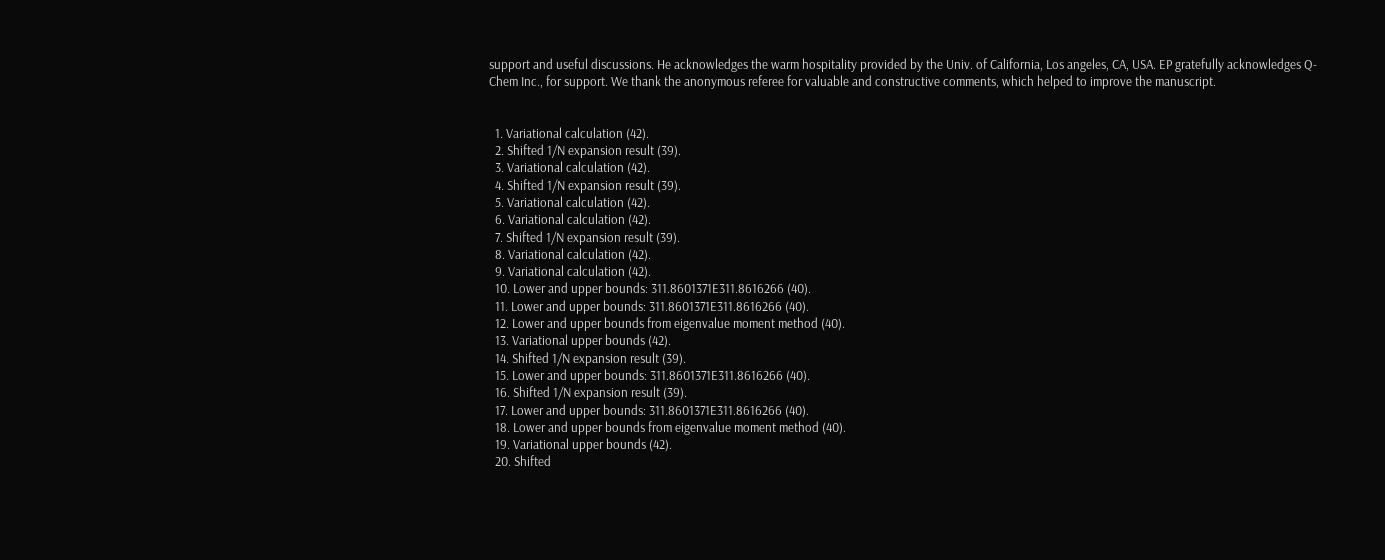support and useful discussions. He acknowledges the warm hospitality provided by the Univ. of California, Los angeles, CA, USA. EP gratefully acknowledges Q-Chem Inc., for support. We thank the anonymous referee for valuable and constructive comments, which helped to improve the manuscript.


  1. Variational calculation (42).
  2. Shifted 1/N expansion result (39).
  3. Variational calculation (42).
  4. Shifted 1/N expansion result (39).
  5. Variational calculation (42).
  6. Variational calculation (42).
  7. Shifted 1/N expansion result (39).
  8. Variational calculation (42).
  9. Variational calculation (42).
  10. Lower and upper bounds: 311.8601371E311.8616266 (40).
  11. Lower and upper bounds: 311.8601371E311.8616266 (40).
  12. Lower and upper bounds from eigenvalue moment method (40).
  13. Variational upper bounds (42).
  14. Shifted 1/N expansion result (39).
  15. Lower and upper bounds: 311.8601371E311.8616266 (40).
  16. Shifted 1/N expansion result (39).
  17. Lower and upper bounds: 311.8601371E311.8616266 (40).
  18. Lower and upper bounds from eigenvalue moment method (40).
  19. Variational upper bounds (42).
  20. Shifted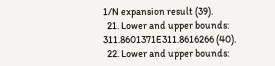1/N expansion result (39).
  21. Lower and upper bounds: 311.8601371E311.8616266 (40).
  22. Lower and upper bounds: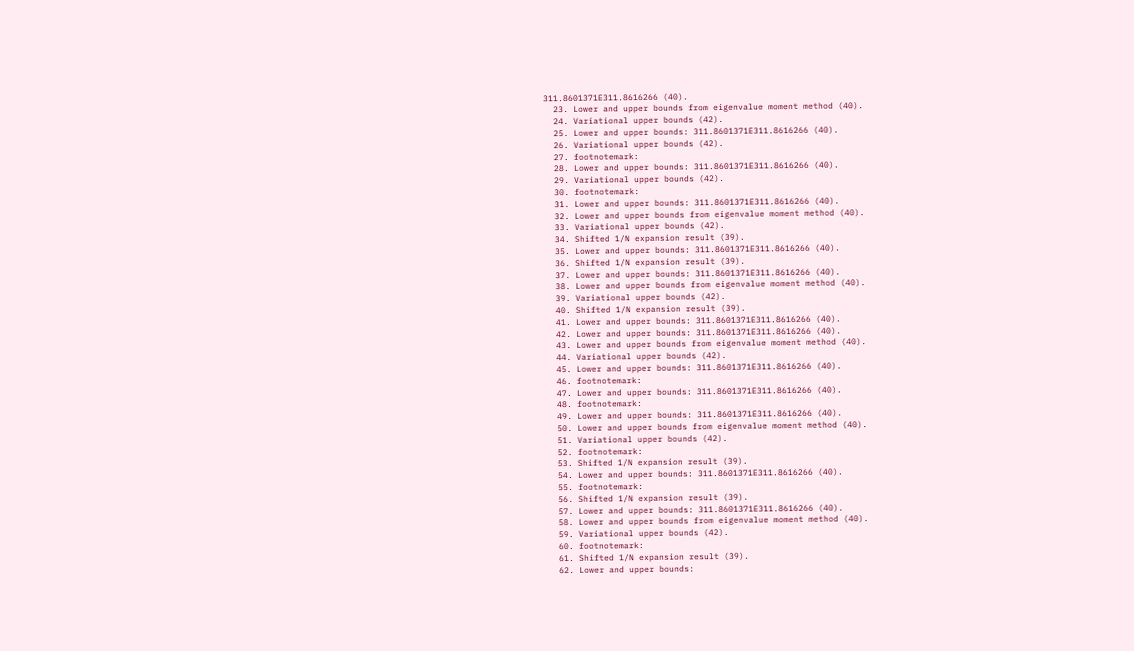311.8601371E311.8616266 (40).
  23. Lower and upper bounds from eigenvalue moment method (40).
  24. Variational upper bounds (42).
  25. Lower and upper bounds: 311.8601371E311.8616266 (40).
  26. Variational upper bounds (42).
  27. footnotemark:
  28. Lower and upper bounds: 311.8601371E311.8616266 (40).
  29. Variational upper bounds (42).
  30. footnotemark:
  31. Lower and upper bounds: 311.8601371E311.8616266 (40).
  32. Lower and upper bounds from eigenvalue moment method (40).
  33. Variational upper bounds (42).
  34. Shifted 1/N expansion result (39).
  35. Lower and upper bounds: 311.8601371E311.8616266 (40).
  36. Shifted 1/N expansion result (39).
  37. Lower and upper bounds: 311.8601371E311.8616266 (40).
  38. Lower and upper bounds from eigenvalue moment method (40).
  39. Variational upper bounds (42).
  40. Shifted 1/N expansion result (39).
  41. Lower and upper bounds: 311.8601371E311.8616266 (40).
  42. Lower and upper bounds: 311.8601371E311.8616266 (40).
  43. Lower and upper bounds from eigenvalue moment method (40).
  44. Variational upper bounds (42).
  45. Lower and upper bounds: 311.8601371E311.8616266 (40).
  46. footnotemark:
  47. Lower and upper bounds: 311.8601371E311.8616266 (40).
  48. footnotemark:
  49. Lower and upper bounds: 311.8601371E311.8616266 (40).
  50. Lower and upper bounds from eigenvalue moment method (40).
  51. Variational upper bounds (42).
  52. footnotemark:
  53. Shifted 1/N expansion result (39).
  54. Lower and upper bounds: 311.8601371E311.8616266 (40).
  55. footnotemark:
  56. Shifted 1/N expansion result (39).
  57. Lower and upper bounds: 311.8601371E311.8616266 (40).
  58. Lower and upper bounds from eigenvalue moment method (40).
  59. Variational upper bounds (42).
  60. footnotemark:
  61. Shifted 1/N expansion result (39).
  62. Lower and upper bounds: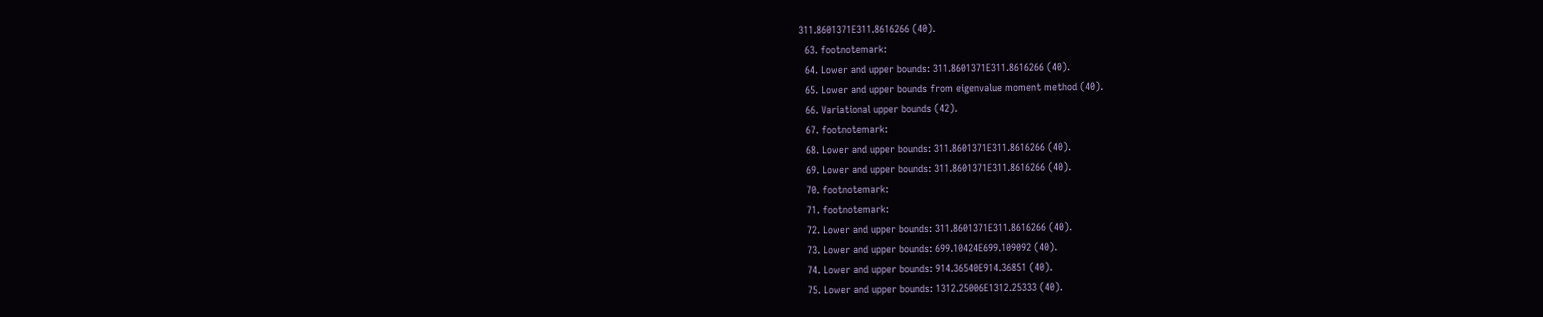311.8601371E311.8616266 (40).
  63. footnotemark:
  64. Lower and upper bounds: 311.8601371E311.8616266 (40).
  65. Lower and upper bounds from eigenvalue moment method (40).
  66. Variational upper bounds (42).
  67. footnotemark:
  68. Lower and upper bounds: 311.8601371E311.8616266 (40).
  69. Lower and upper bounds: 311.8601371E311.8616266 (40).
  70. footnotemark:
  71. footnotemark:
  72. Lower and upper bounds: 311.8601371E311.8616266 (40).
  73. Lower and upper bounds: 699.10424E699.109092 (40).
  74. Lower and upper bounds: 914.36540E914.36851 (40).
  75. Lower and upper bounds: 1312.25006E1312.25333 (40).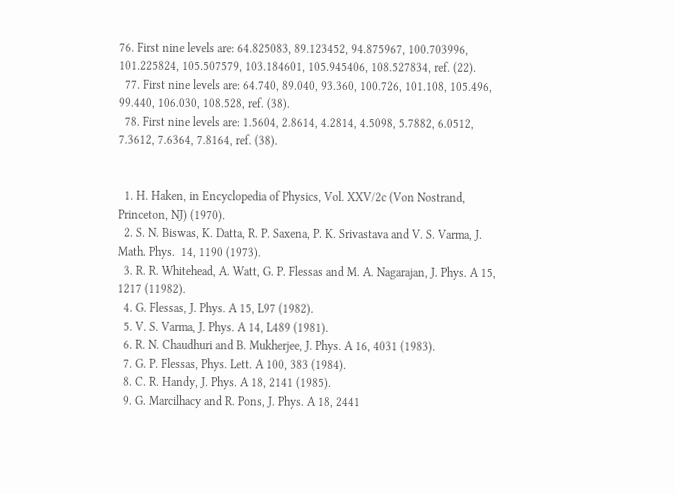76. First nine levels are: 64.825083, 89.123452, 94.875967, 100.703996, 101.225824, 105.507579, 103.184601, 105.945406, 108.527834, ref. (22).
  77. First nine levels are: 64.740, 89.040, 93.360, 100.726, 101.108, 105.496, 99.440, 106.030, 108.528, ref. (38).
  78. First nine levels are: 1.5604, 2.8614, 4.2814, 4.5098, 5.7882, 6.0512, 7.3612, 7.6364, 7.8164, ref. (38).


  1. H. Haken, in Encyclopedia of Physics, Vol. XXV/2c (Von Nostrand, Princeton, NJ) (1970).
  2. S. N. Biswas, K. Datta, R. P. Saxena, P. K. Srivastava and V. S. Varma, J. Math. Phys.  14, 1190 (1973).
  3. R. R. Whitehead, A. Watt, G. P. Flessas and M. A. Nagarajan, J. Phys. A 15, 1217 (11982).
  4. G. Flessas, J. Phys. A 15, L97 (1982).
  5. V. S. Varma, J. Phys. A 14, L489 (1981).
  6. R. N. Chaudhuri and B. Mukherjee, J. Phys. A 16, 4031 (1983).
  7. G. P. Flessas, Phys. Lett. A 100, 383 (1984).
  8. C. R. Handy, J. Phys. A 18, 2141 (1985).
  9. G. Marcilhacy and R. Pons, J. Phys. A 18, 2441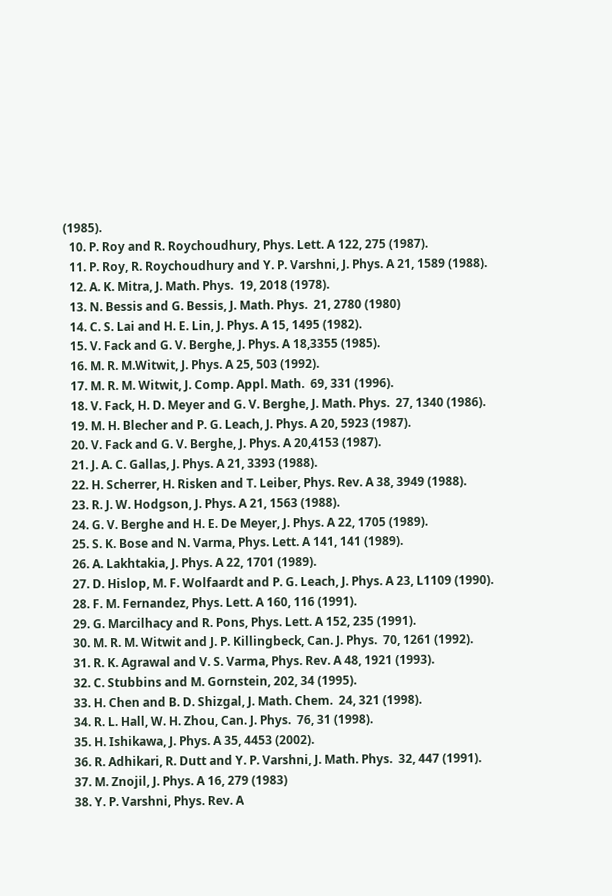(1985).
  10. P. Roy and R. Roychoudhury, Phys. Lett. A 122, 275 (1987).
  11. P. Roy, R. Roychoudhury and Y. P. Varshni, J. Phys. A 21, 1589 (1988).
  12. A. K. Mitra, J. Math. Phys.  19, 2018 (1978).
  13. N. Bessis and G. Bessis, J. Math. Phys.  21, 2780 (1980)
  14. C. S. Lai and H. E. Lin, J. Phys. A 15, 1495 (1982).
  15. V. Fack and G. V. Berghe, J. Phys. A 18,3355 (1985).
  16. M. R. M.Witwit, J. Phys. A 25, 503 (1992).
  17. M. R. M. Witwit, J. Comp. Appl. Math.  69, 331 (1996).
  18. V. Fack, H. D. Meyer and G. V. Berghe, J. Math. Phys.  27, 1340 (1986).
  19. M. H. Blecher and P. G. Leach, J. Phys. A 20, 5923 (1987).
  20. V. Fack and G. V. Berghe, J. Phys. A 20,4153 (1987).
  21. J. A. C. Gallas, J. Phys. A 21, 3393 (1988).
  22. H. Scherrer, H. Risken and T. Leiber, Phys. Rev. A 38, 3949 (1988).
  23. R. J. W. Hodgson, J. Phys. A 21, 1563 (1988).
  24. G. V. Berghe and H. E. De Meyer, J. Phys. A 22, 1705 (1989).
  25. S. K. Bose and N. Varma, Phys. Lett. A 141, 141 (1989).
  26. A. Lakhtakia, J. Phys. A 22, 1701 (1989).
  27. D. Hislop, M. F. Wolfaardt and P. G. Leach, J. Phys. A 23, L1109 (1990).
  28. F. M. Fernandez, Phys. Lett. A 160, 116 (1991).
  29. G. Marcilhacy and R. Pons, Phys. Lett. A 152, 235 (1991).
  30. M. R. M. Witwit and J. P. Killingbeck, Can. J. Phys.  70, 1261 (1992).
  31. R. K. Agrawal and V. S. Varma, Phys. Rev. A 48, 1921 (1993).
  32. C. Stubbins and M. Gornstein, 202, 34 (1995).
  33. H. Chen and B. D. Shizgal, J. Math. Chem.  24, 321 (1998).
  34. R. L. Hall, W. H. Zhou, Can. J. Phys.  76, 31 (1998).
  35. H. Ishikawa, J. Phys. A 35, 4453 (2002).
  36. R. Adhikari, R. Dutt and Y. P. Varshni, J. Math. Phys.  32, 447 (1991).
  37. M. Znojil, J. Phys. A 16, 279 (1983)
  38. Y. P. Varshni, Phys. Rev. A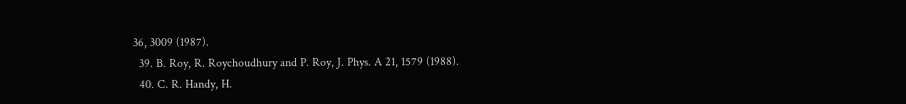36, 3009 (1987).
  39. B. Roy, R. Roychoudhury and P. Roy, J. Phys. A 21, 1579 (1988).
  40. C. R. Handy, H.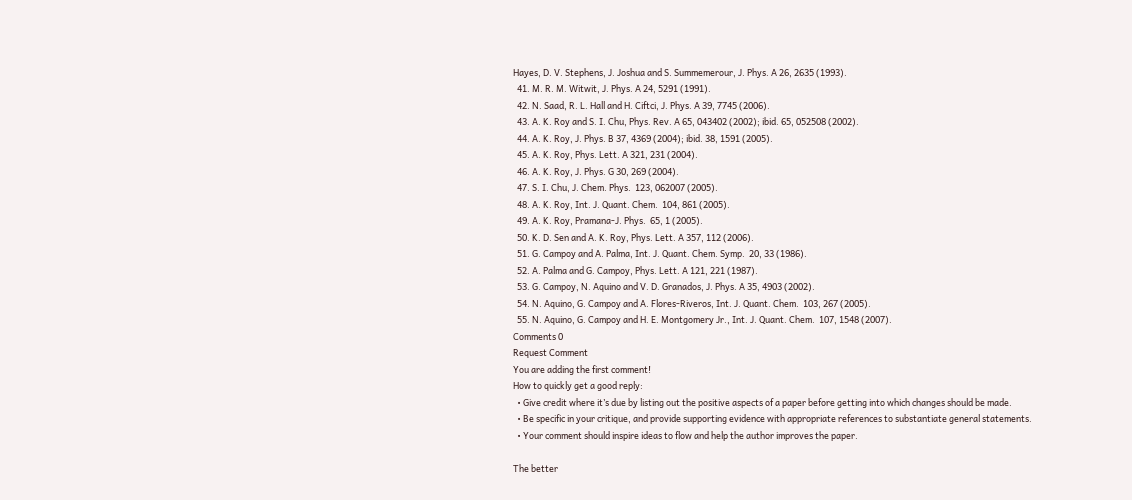Hayes, D. V. Stephens, J. Joshua and S. Summemerour, J. Phys. A 26, 2635 (1993).
  41. M. R. M. Witwit, J. Phys. A 24, 5291 (1991).
  42. N. Saad, R. L. Hall and H. Ciftci, J. Phys. A 39, 7745 (2006).
  43. A. K. Roy and S. I. Chu, Phys. Rev. A 65, 043402 (2002); ibid. 65, 052508 (2002).
  44. A. K. Roy, J. Phys. B 37, 4369 (2004); ibid. 38, 1591 (2005).
  45. A. K. Roy, Phys. Lett. A 321, 231 (2004).
  46. A. K. Roy, J. Phys. G 30, 269 (2004).
  47. S. I. Chu, J. Chem. Phys.  123, 062007 (2005).
  48. A. K. Roy, Int. J. Quant. Chem.  104, 861 (2005).
  49. A. K. Roy, Pramana-J. Phys.  65, 1 (2005).
  50. K. D. Sen and A. K. Roy, Phys. Lett. A 357, 112 (2006).
  51. G. Campoy and A. Palma, Int. J. Quant. Chem. Symp.  20, 33 (1986).
  52. A. Palma and G. Campoy, Phys. Lett. A 121, 221 (1987).
  53. G. Campoy, N. Aquino and V. D. Granados, J. Phys. A 35, 4903 (2002).
  54. N. Aquino, G. Campoy and A. Flores-Riveros, Int. J. Quant. Chem.  103, 267 (2005).
  55. N. Aquino, G. Campoy and H. E. Montgomery Jr., Int. J. Quant. Chem.  107, 1548 (2007).
Comments 0
Request Comment
You are adding the first comment!
How to quickly get a good reply:
  • Give credit where it’s due by listing out the positive aspects of a paper before getting into which changes should be made.
  • Be specific in your critique, and provide supporting evidence with appropriate references to substantiate general statements.
  • Your comment should inspire ideas to flow and help the author improves the paper.

The better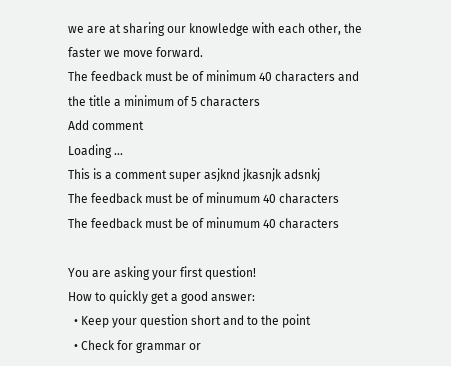we are at sharing our knowledge with each other, the faster we move forward.
The feedback must be of minimum 40 characters and the title a minimum of 5 characters
Add comment
Loading ...
This is a comment super asjknd jkasnjk adsnkj
The feedback must be of minumum 40 characters
The feedback must be of minumum 40 characters

You are asking your first question!
How to quickly get a good answer:
  • Keep your question short and to the point
  • Check for grammar or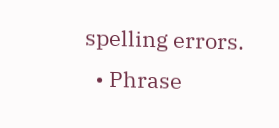spelling errors.
  • Phrase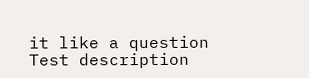it like a question
Test description